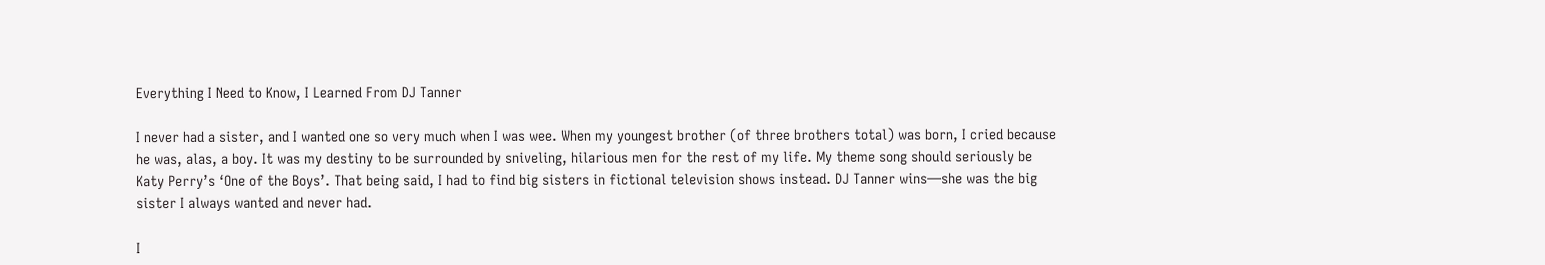Everything I Need to Know, I Learned From DJ Tanner

I never had a sister, and I wanted one so very much when I was wee. When my youngest brother (of three brothers total) was born, I cried because he was, alas, a boy. It was my destiny to be surrounded by sniveling, hilarious men for the rest of my life. My theme song should seriously be Katy Perry’s ‘One of the Boys’. That being said, I had to find big sisters in fictional television shows instead. DJ Tanner wins—she was the big sister I always wanted and never had.

I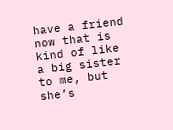have a friend now that is kind of like a big sister to me, but she’s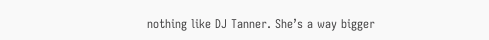nothing like DJ Tanner. She’s a way bigger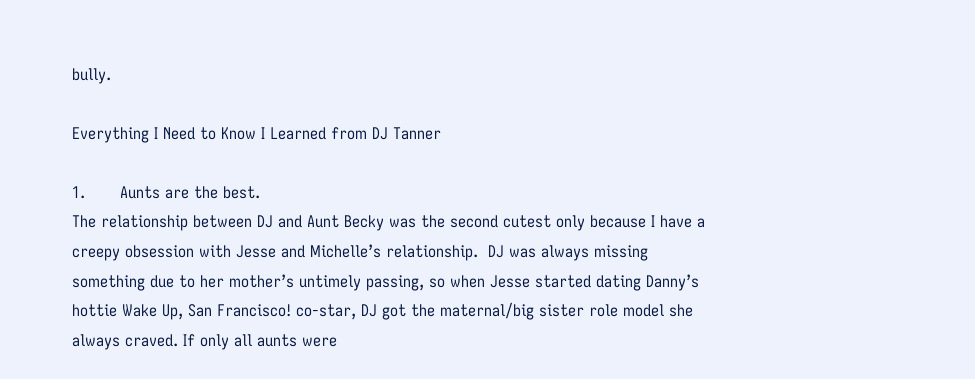bully.

Everything I Need to Know I Learned from DJ Tanner

1.       Aunts are the best.
The relationship between DJ and Aunt Becky was the second cutest only because I have a creepy obsession with Jesse and Michelle’s relationship.  DJ was always missing something due to her mother’s untimely passing, so when Jesse started dating Danny’s hottie Wake Up, San Francisco! co-star, DJ got the maternal/big sister role model she always craved. If only all aunts were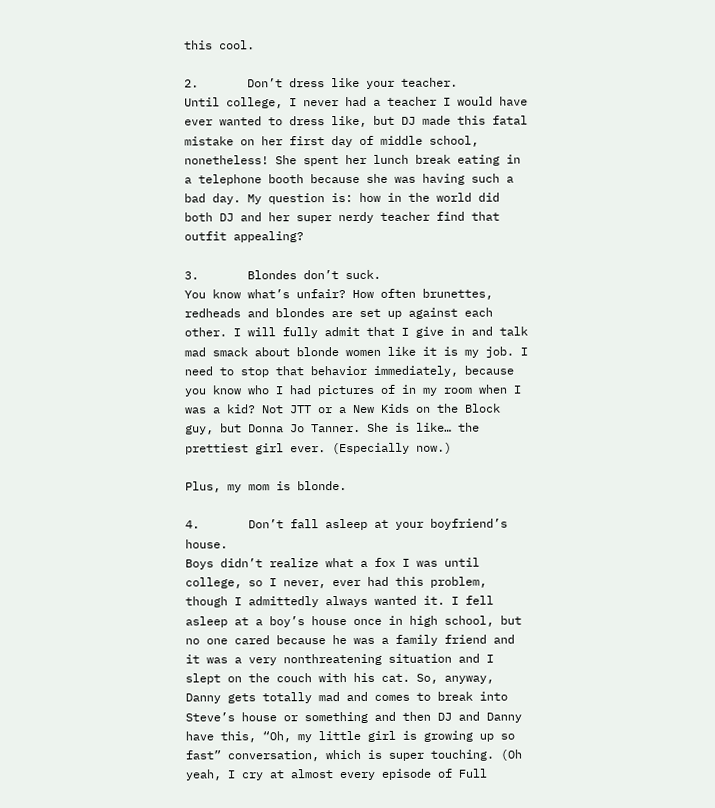this cool.

2.       Don’t dress like your teacher.
Until college, I never had a teacher I would have ever wanted to dress like, but DJ made this fatal mistake on her first day of middle school, nonetheless! She spent her lunch break eating in a telephone booth because she was having such a bad day. My question is: how in the world did both DJ and her super nerdy teacher find that outfit appealing?

3.       Blondes don’t suck.
You know what’s unfair? How often brunettes, redheads and blondes are set up against each other. I will fully admit that I give in and talk mad smack about blonde women like it is my job. I need to stop that behavior immediately, because you know who I had pictures of in my room when I was a kid? Not JTT or a New Kids on the Block guy, but Donna Jo Tanner. She is like… the prettiest girl ever. (Especially now.)

Plus, my mom is blonde.

4.       Don’t fall asleep at your boyfriend’s house.
Boys didn’t realize what a fox I was until college, so I never, ever had this problem, though I admittedly always wanted it. I fell asleep at a boy’s house once in high school, but no one cared because he was a family friend and it was a very nonthreatening situation and I slept on the couch with his cat. So, anyway, Danny gets totally mad and comes to break into Steve’s house or something and then DJ and Danny have this, “Oh, my little girl is growing up so fast” conversation, which is super touching. (Oh yeah, I cry at almost every episode of Full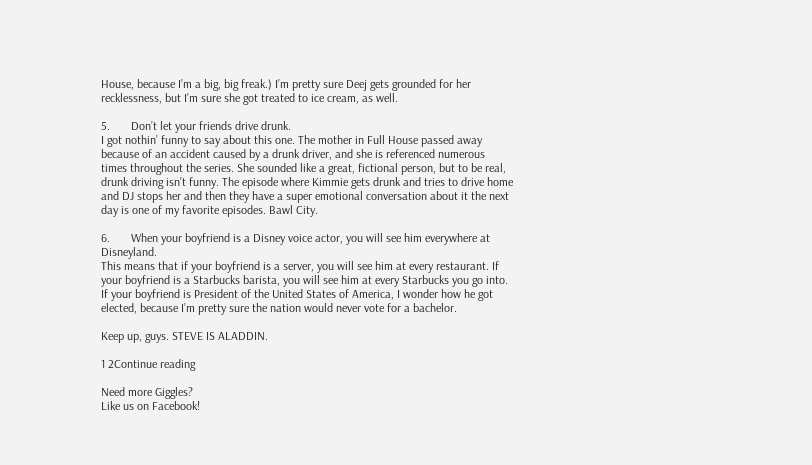House, because I’m a big, big freak.) I’m pretty sure Deej gets grounded for her recklessness, but I’m sure she got treated to ice cream, as well.

5.       Don’t let your friends drive drunk.
I got nothin’ funny to say about this one. The mother in Full House passed away because of an accident caused by a drunk driver, and she is referenced numerous times throughout the series. She sounded like a great, fictional person, but to be real, drunk driving isn’t funny. The episode where Kimmie gets drunk and tries to drive home and DJ stops her and then they have a super emotional conversation about it the next day is one of my favorite episodes. Bawl City.

6.       When your boyfriend is a Disney voice actor, you will see him everywhere at Disneyland.
This means that if your boyfriend is a server, you will see him at every restaurant. If your boyfriend is a Starbucks barista, you will see him at every Starbucks you go into. If your boyfriend is President of the United States of America, I wonder how he got elected, because I’m pretty sure the nation would never vote for a bachelor.

Keep up, guys. STEVE IS ALADDIN.

1 2Continue reading

Need more Giggles?
Like us on Facebook!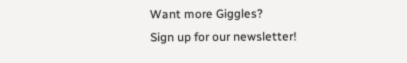Want more Giggles?
Sign up for our newsletter!